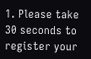1. Please take 30 seconds to register your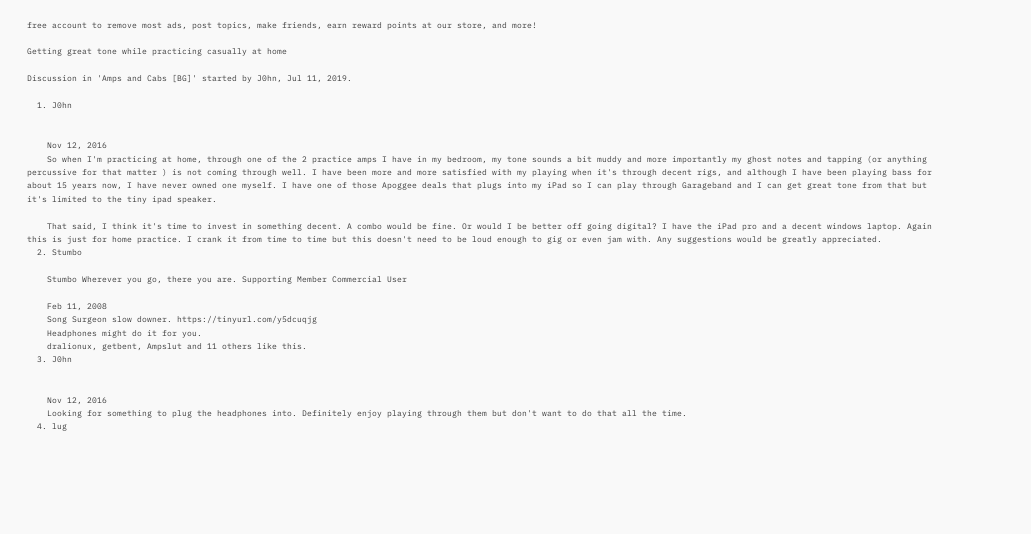free account to remove most ads, post topics, make friends, earn reward points at our store, and more!

Getting great tone while practicing casually at home

Discussion in 'Amps and Cabs [BG]' started by J0hn, Jul 11, 2019.

  1. J0hn


    Nov 12, 2016
    So when I'm practicing at home, through one of the 2 practice amps I have in my bedroom, my tone sounds a bit muddy and more importantly my ghost notes and tapping (or anything percussive for that matter ) is not coming through well. I have been more and more satisfied with my playing when it's through decent rigs, and although I have been playing bass for about 15 years now, I have never owned one myself. I have one of those Apoggee deals that plugs into my iPad so I can play through Garageband and I can get great tone from that but it's limited to the tiny ipad speaker.

    That said, I think it's time to invest in something decent. A combo would be fine. Or would I be better off going digital? I have the iPad pro and a decent windows laptop. Again this is just for home practice. I crank it from time to time but this doesn't need to be loud enough to gig or even jam with. Any suggestions would be greatly appreciated.
  2. Stumbo

    Stumbo Wherever you go, there you are. Supporting Member Commercial User

    Feb 11, 2008
    Song Surgeon slow downer. https://tinyurl.com/y5dcuqjg
    Headphones might do it for you.
    dralionux, getbent, Ampslut and 11 others like this.
  3. J0hn


    Nov 12, 2016
    Looking for something to plug the headphones into. Definitely enjoy playing through them but don't want to do that all the time.
  4. lug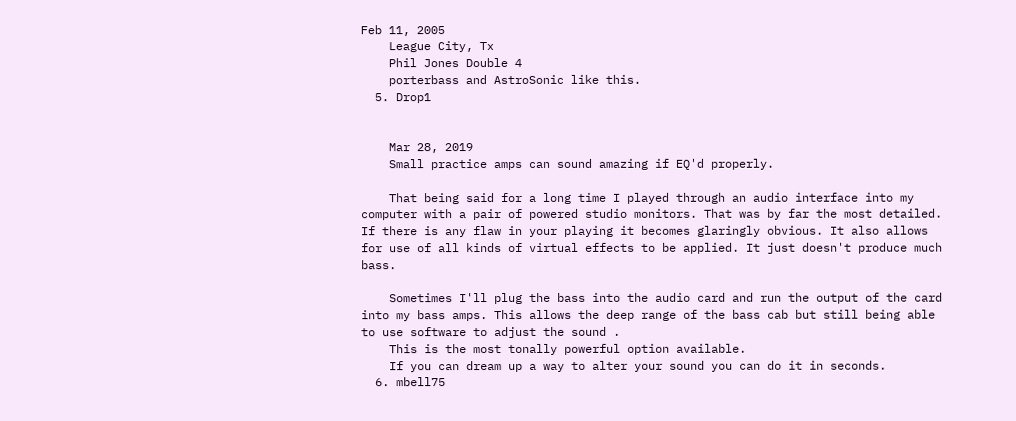Feb 11, 2005
    League City, Tx
    Phil Jones Double 4
    porterbass and AstroSonic like this.
  5. Drop1


    Mar 28, 2019
    Small practice amps can sound amazing if EQ'd properly.

    That being said for a long time I played through an audio interface into my computer with a pair of powered studio monitors. That was by far the most detailed. If there is any flaw in your playing it becomes glaringly obvious. It also allows for use of all kinds of virtual effects to be applied. It just doesn't produce much bass.

    Sometimes I'll plug the bass into the audio card and run the output of the card into my bass amps. This allows the deep range of the bass cab but still being able to use software to adjust the sound .
    This is the most tonally powerful option available.
    If you can dream up a way to alter your sound you can do it in seconds.
  6. mbell75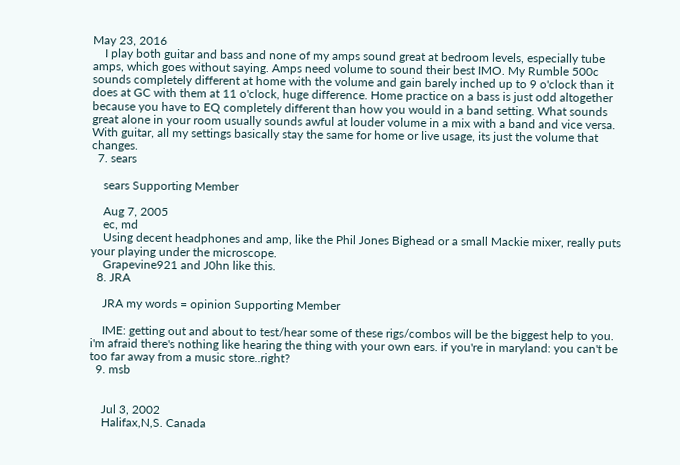May 23, 2016
    I play both guitar and bass and none of my amps sound great at bedroom levels, especially tube amps, which goes without saying. Amps need volume to sound their best IMO. My Rumble 500c sounds completely different at home with the volume and gain barely inched up to 9 o'clock than it does at GC with them at 11 o'clock, huge difference. Home practice on a bass is just odd altogether because you have to EQ completely different than how you would in a band setting. What sounds great alone in your room usually sounds awful at louder volume in a mix with a band and vice versa. With guitar, all my settings basically stay the same for home or live usage, its just the volume that changes.
  7. sears

    sears Supporting Member

    Aug 7, 2005
    ec, md
    Using decent headphones and amp, like the Phil Jones Bighead or a small Mackie mixer, really puts your playing under the microscope.
    Grapevine921 and J0hn like this.
  8. JRA

    JRA my words = opinion Supporting Member

    IME: getting out and about to test/hear some of these rigs/combos will be the biggest help to you. i'm afraid there's nothing like hearing the thing with your own ears. if you're in maryland: you can't be too far away from a music store..right?
  9. msb


    Jul 3, 2002
    Halifax,N,S. Canada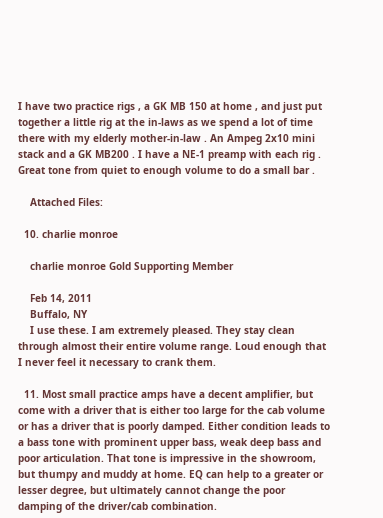I have two practice rigs , a GK MB 150 at home , and just put together a little rig at the in-laws as we spend a lot of time there with my elderly mother-in-law . An Ampeg 2x10 mini stack and a GK MB200 . I have a NE-1 preamp with each rig . Great tone from quiet to enough volume to do a small bar .

    Attached Files:

  10. charlie monroe

    charlie monroe Gold Supporting Member

    Feb 14, 2011
    Buffalo, NY
    I use these. I am extremely pleased. They stay clean through almost their entire volume range. Loud enough that I never feel it necessary to crank them.

  11. Most small practice amps have a decent amplifier, but come with a driver that is either too large for the cab volume or has a driver that is poorly damped. Either condition leads to a bass tone with prominent upper bass, weak deep bass and poor articulation. That tone is impressive in the showroom, but thumpy and muddy at home. EQ can help to a greater or lesser degree, but ultimately cannot change the poor damping of the driver/cab combination.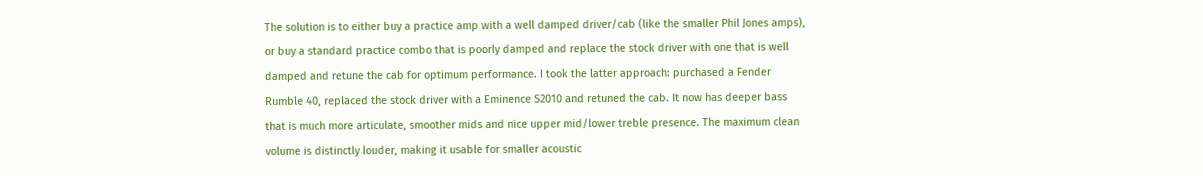The solution is to either buy a practice amp with a well damped driver/cab (like the smaller Phil Jones amps), or buy a standard practice combo that is poorly damped and replace the stock driver with one that is well damped and retune the cab for optimum performance. I took the latter approach: purchased a Fender Rumble 40, replaced the stock driver with a Eminence S2010 and retuned the cab. It now has deeper bass that is much more articulate, smoother mids and nice upper mid/lower treble presence. The maximum clean volume is distinctly louder, making it usable for smaller acoustic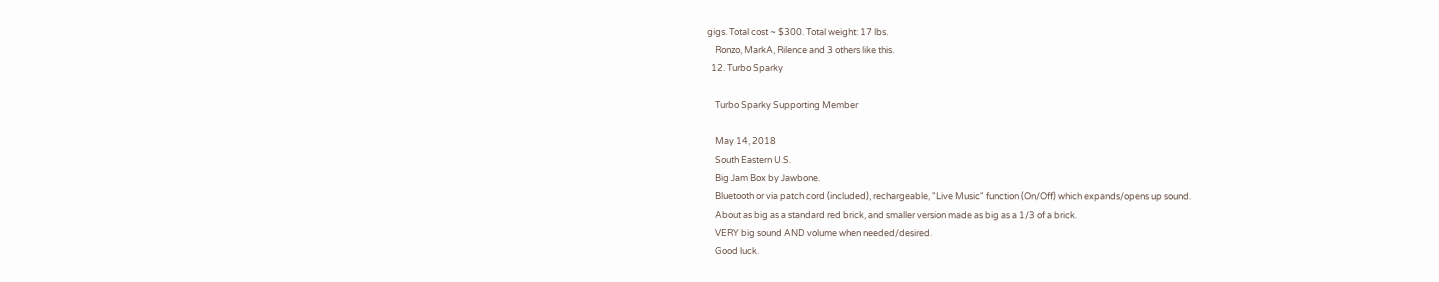gigs. Total cost ~ $300. Total weight: 17 lbs.
    Ronzo, MarkA, Rilence and 3 others like this.
  12. Turbo Sparky

    Turbo Sparky Supporting Member

    May 14, 2018
    South Eastern U.S.
    Big Jam Box by Jawbone.
    Bluetooth or via patch cord (included), rechargeable, "Live Music" function (On/Off) which expands/opens up sound.
    About as big as a standard red brick, and smaller version made as big as a 1/3 of a brick.
    VERY big sound AND volume when needed/desired.
    Good luck.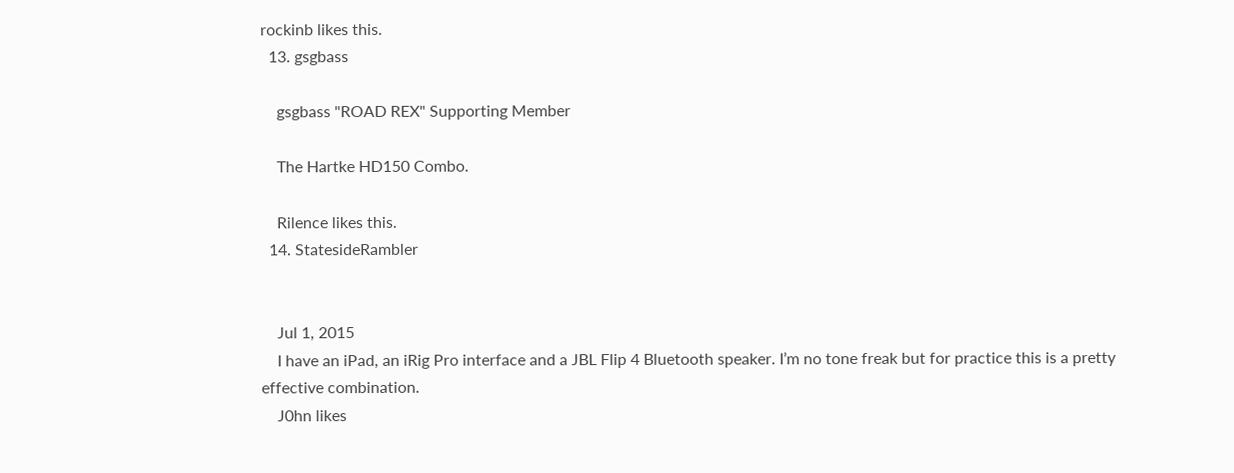rockinb likes this.
  13. gsgbass

    gsgbass "ROAD REX" Supporting Member

    The Hartke HD150 Combo.

    Rilence likes this.
  14. StatesideRambler


    Jul 1, 2015
    I have an iPad, an iRig Pro interface and a JBL Flip 4 Bluetooth speaker. I’m no tone freak but for practice this is a pretty effective combination.
    J0hn likes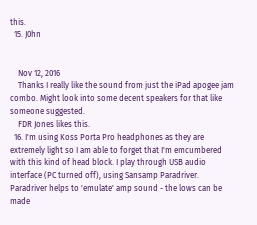this.
  15. J0hn


    Nov 12, 2016
    Thanks I really like the sound from just the iPad apogee jam combo. Might look into some decent speakers for that like someone suggested.
    FDR Jones likes this.
  16. I'm using Koss Porta Pro headphones as they are extremely light so I am able to forget that I'm emcumbered with this kind of head block. I play through USB audio interface (PC turned off), using Sansamp Paradriver. Paradriver helps to 'emulate' amp sound - the lows can be made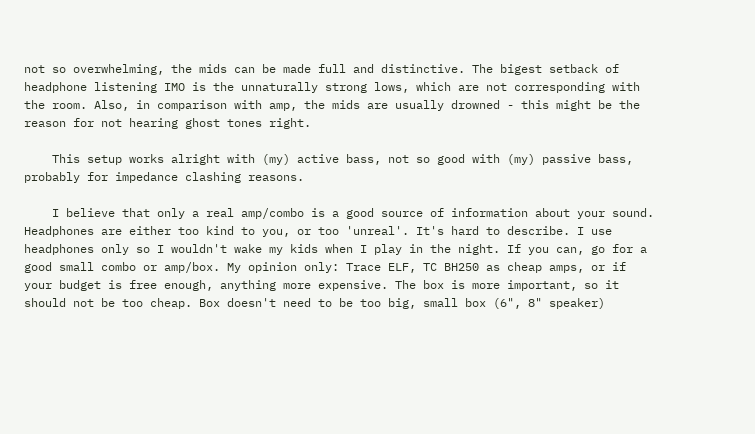not so overwhelming, the mids can be made full and distinctive. The bigest setback of headphone listening IMO is the unnaturally strong lows, which are not corresponding with the room. Also, in comparison with amp, the mids are usually drowned - this might be the reason for not hearing ghost tones right.

    This setup works alright with (my) active bass, not so good with (my) passive bass, probably for impedance clashing reasons.

    I believe that only a real amp/combo is a good source of information about your sound. Headphones are either too kind to you, or too 'unreal'. It's hard to describe. I use headphones only so I wouldn't wake my kids when I play in the night. If you can, go for a good small combo or amp/box. My opinion only: Trace ELF, TC BH250 as cheap amps, or if your budget is free enough, anything more expensive. The box is more important, so it should not be too cheap. Box doesn't need to be too big, small box (6", 8" speaker)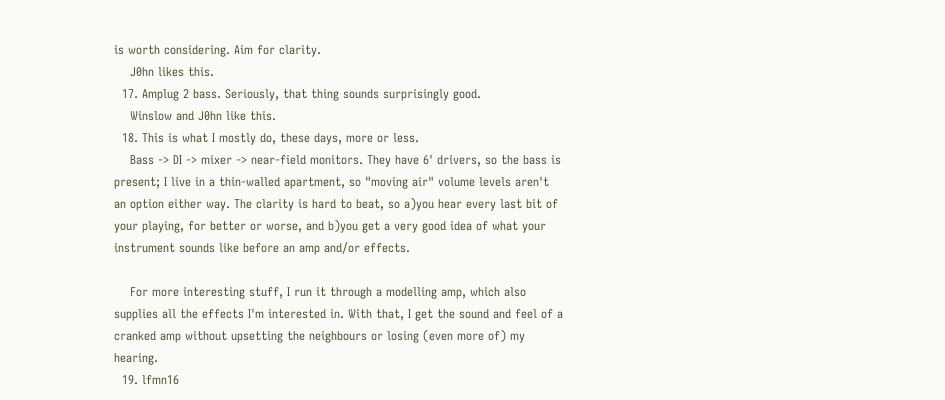is worth considering. Aim for clarity.
    J0hn likes this.
  17. Amplug 2 bass. Seriously, that thing sounds surprisingly good.
    Winslow and J0hn like this.
  18. This is what I mostly do, these days, more or less.
    Bass -> DI -> mixer -> near-field monitors. They have 6' drivers, so the bass is present; I live in a thin-walled apartment, so "moving air" volume levels aren't an option either way. The clarity is hard to beat, so a)you hear every last bit of your playing, for better or worse, and b)you get a very good idea of what your instrument sounds like before an amp and/or effects.

    For more interesting stuff, I run it through a modelling amp, which also supplies all the effects I'm interested in. With that, I get the sound and feel of a cranked amp without upsetting the neighbours or losing (even more of) my hearing.
  19. lfmn16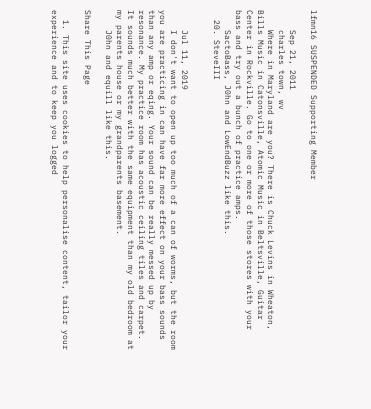lfmn16 SUSPENDED Supporting Member

    Sep 21, 2011
    charles town, wv
    Where in Maryland are you? There is Chuck Levins in Wheaton, Bills Music in Catonsville, Atomic Music in Beltsville, Guitar Center in Rockville. Go to one or more of those stores with your bass and try out a bunch of practice amps.
    SactoBass, J0hn and LowEndBuzz like this.
  20. SteveIII


    Jul 11, 2019
    I don't want to open up too much of a can of worms, but the room you are practicing in can have far more effect on your bass sounds than any amp or eqing. Your sound can be really messed up by resonance. My practice room has acoustic ceiling tiles and carpet. It sounds much better with the same equipment than my old bedroom at my parents house or my grandparents basement.
    J0hn and equill like this.

Share This Page

  1. This site uses cookies to help personalise content, tailor your experience and to keep you logged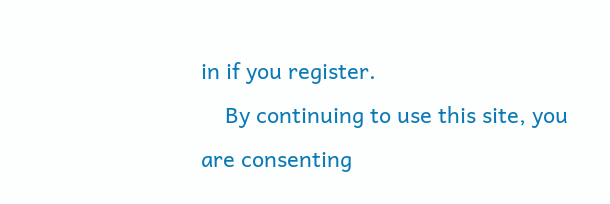in if you register.
    By continuing to use this site, you are consenting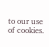to our use of cookies.